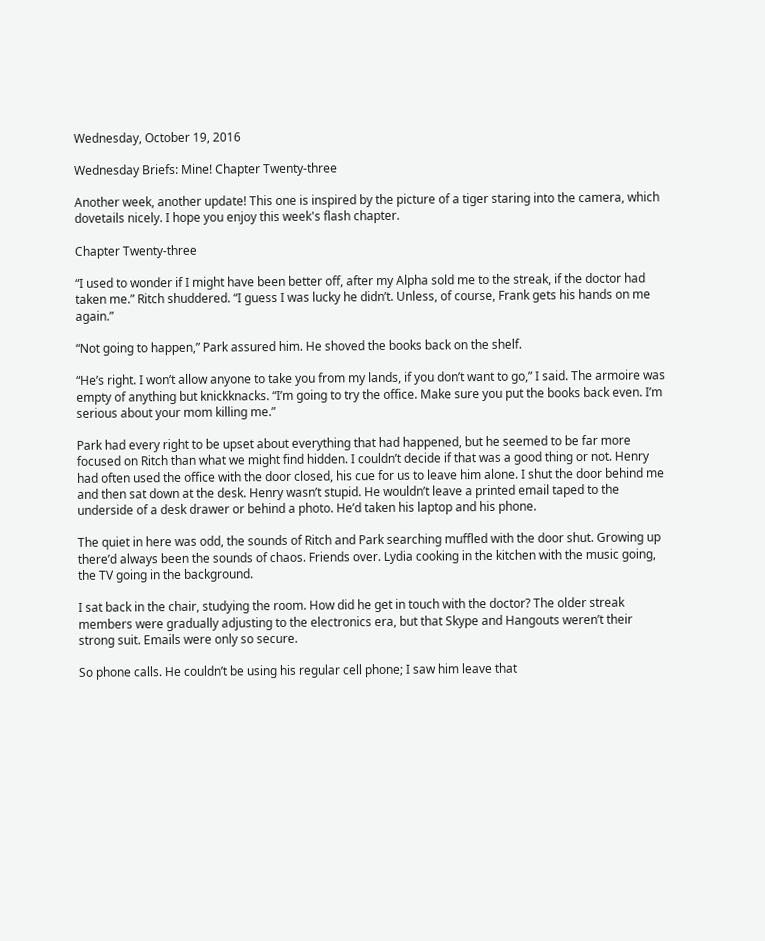Wednesday, October 19, 2016

Wednesday Briefs: Mine! Chapter Twenty-three

Another week, another update! This one is inspired by the picture of a tiger staring into the camera, which dovetails nicely. I hope you enjoy this week's flash chapter.

Chapter Twenty-three

“I used to wonder if I might have been better off, after my Alpha sold me to the streak, if the doctor had taken me.” Ritch shuddered. “I guess I was lucky he didn’t. Unless, of course, Frank gets his hands on me again.”

“Not going to happen,” Park assured him. He shoved the books back on the shelf.

“He’s right. I won’t allow anyone to take you from my lands, if you don’t want to go,” I said. The armoire was empty of anything but knickknacks. “I’m going to try the office. Make sure you put the books back even. I’m serious about your mom killing me.”

Park had every right to be upset about everything that had happened, but he seemed to be far more focused on Ritch than what we might find hidden. I couldn’t decide if that was a good thing or not. Henry had often used the office with the door closed, his cue for us to leave him alone. I shut the door behind me and then sat down at the desk. Henry wasn’t stupid. He wouldn’t leave a printed email taped to the underside of a desk drawer or behind a photo. He’d taken his laptop and his phone.

The quiet in here was odd, the sounds of Ritch and Park searching muffled with the door shut. Growing up there’d always been the sounds of chaos. Friends over. Lydia cooking in the kitchen with the music going, the TV going in the background.

I sat back in the chair, studying the room. How did he get in touch with the doctor? The older streak members were gradually adjusting to the electronics era, but that Skype and Hangouts weren’t their strong suit. Emails were only so secure.

So phone calls. He couldn’t be using his regular cell phone; I saw him leave that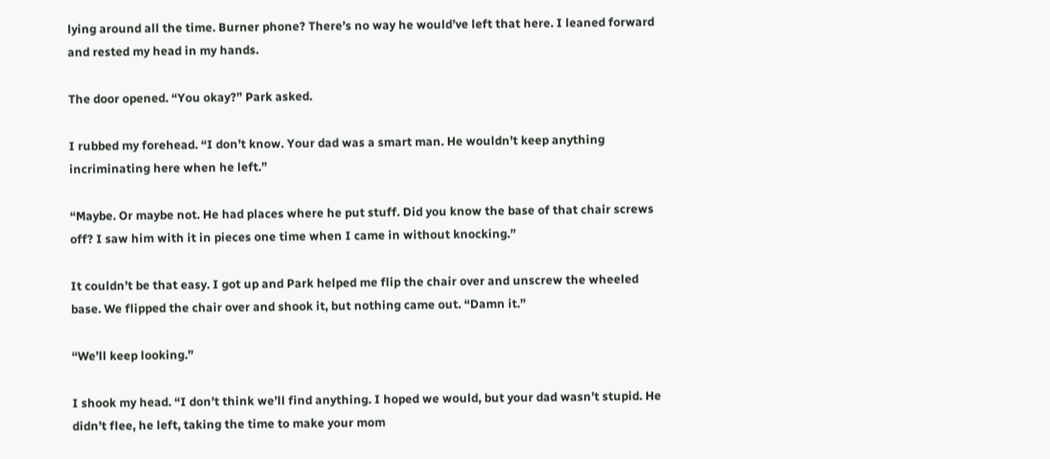lying around all the time. Burner phone? There’s no way he would’ve left that here. I leaned forward and rested my head in my hands.

The door opened. “You okay?” Park asked.

I rubbed my forehead. “I don’t know. Your dad was a smart man. He wouldn’t keep anything incriminating here when he left.”

“Maybe. Or maybe not. He had places where he put stuff. Did you know the base of that chair screws off? I saw him with it in pieces one time when I came in without knocking.”

It couldn’t be that easy. I got up and Park helped me flip the chair over and unscrew the wheeled base. We flipped the chair over and shook it, but nothing came out. “Damn it.”

“We’ll keep looking.”

I shook my head. “I don’t think we’ll find anything. I hoped we would, but your dad wasn’t stupid. He didn’t flee, he left, taking the time to make your mom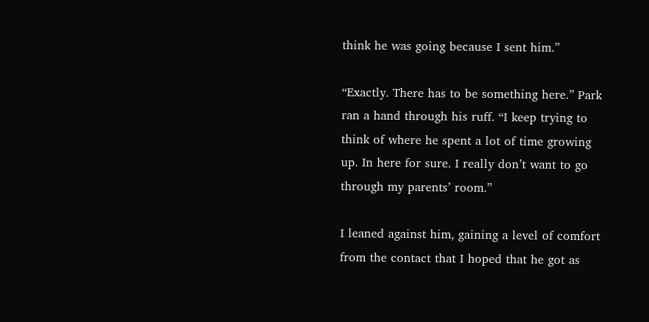think he was going because I sent him.”

“Exactly. There has to be something here.” Park ran a hand through his ruff. “I keep trying to think of where he spent a lot of time growing up. In here for sure. I really don’t want to go through my parents’ room.”

I leaned against him, gaining a level of comfort from the contact that I hoped that he got as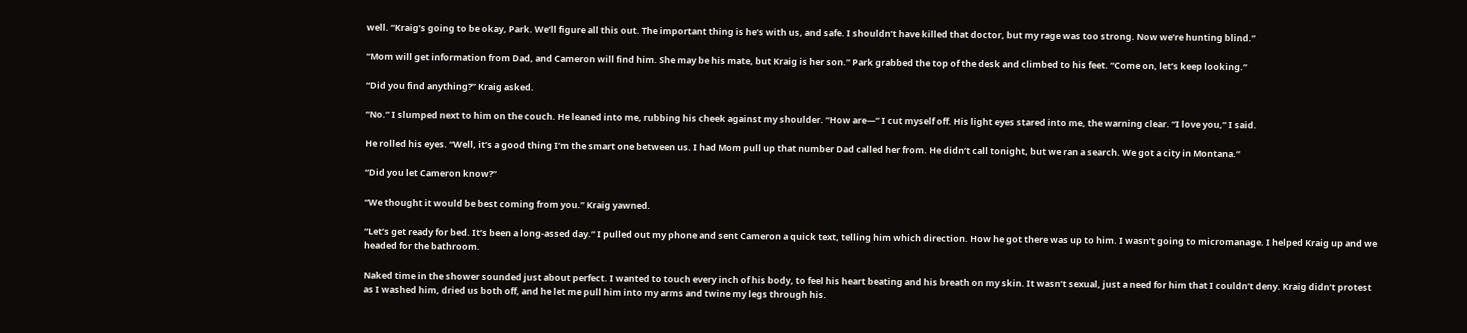well. “Kraig’s going to be okay, Park. We’ll figure all this out. The important thing is he’s with us, and safe. I shouldn’t have killed that doctor, but my rage was too strong. Now we’re hunting blind.”

“Mom will get information from Dad, and Cameron will find him. She may be his mate, but Kraig is her son.” Park grabbed the top of the desk and climbed to his feet. “Come on, let’s keep looking.”

“Did you find anything?” Kraig asked.

“No.” I slumped next to him on the couch. He leaned into me, rubbing his cheek against my shoulder. “How are—” I cut myself off. His light eyes stared into me, the warning clear. “I love you,” I said.

He rolled his eyes. “Well, it’s a good thing I’m the smart one between us. I had Mom pull up that number Dad called her from. He didn’t call tonight, but we ran a search. We got a city in Montana.”

“Did you let Cameron know?”

“We thought it would be best coming from you.” Kraig yawned.

“Let’s get ready for bed. It’s been a long-assed day.” I pulled out my phone and sent Cameron a quick text, telling him which direction. How he got there was up to him. I wasn’t going to micromanage. I helped Kraig up and we headed for the bathroom.

Naked time in the shower sounded just about perfect. I wanted to touch every inch of his body, to feel his heart beating and his breath on my skin. It wasn’t sexual, just a need for him that I couldn’t deny. Kraig didn’t protest as I washed him, dried us both off, and he let me pull him into my arms and twine my legs through his.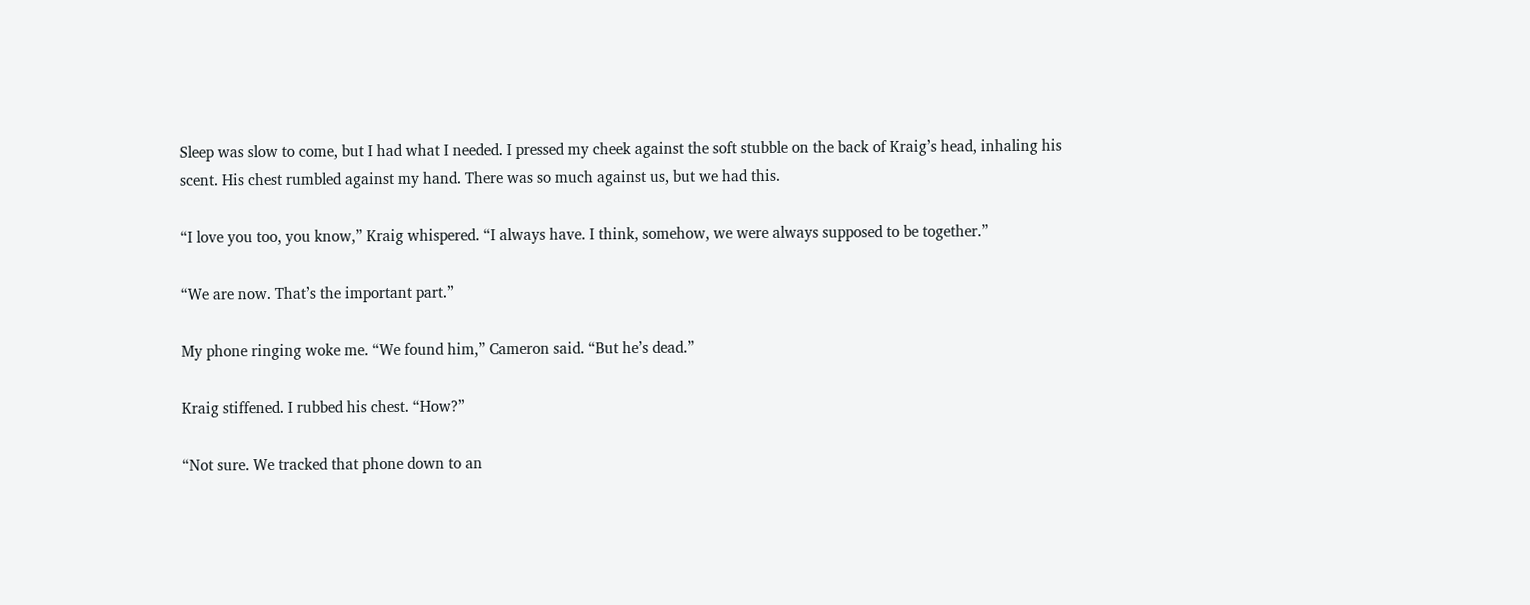Sleep was slow to come, but I had what I needed. I pressed my cheek against the soft stubble on the back of Kraig’s head, inhaling his scent. His chest rumbled against my hand. There was so much against us, but we had this.

“I love you too, you know,” Kraig whispered. “I always have. I think, somehow, we were always supposed to be together.”

“We are now. That’s the important part.”

My phone ringing woke me. “We found him,” Cameron said. “But he’s dead.”

Kraig stiffened. I rubbed his chest. “How?”

“Not sure. We tracked that phone down to an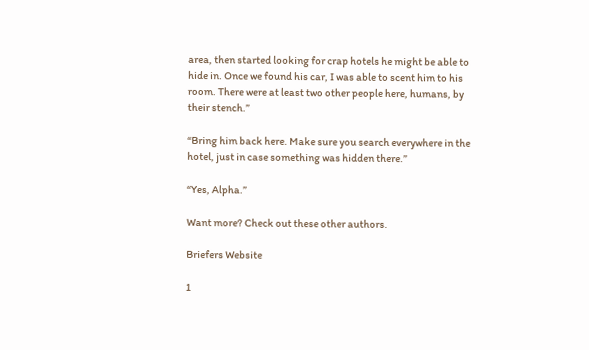area, then started looking for crap hotels he might be able to hide in. Once we found his car, I was able to scent him to his room. There were at least two other people here, humans, by their stench.”

“Bring him back here. Make sure you search everywhere in the hotel, just in case something was hidden there.”

“Yes, Alpha.”

Want more? Check out these other authors.

Briefers Website

1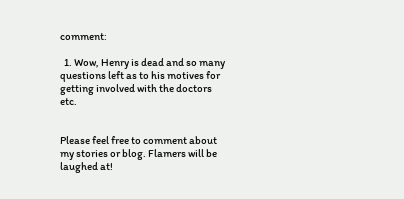comment:

  1. Wow, Henry is dead and so many questions left as to his motives for getting involved with the doctors etc.


Please feel free to comment about my stories or blog. Flamers will be laughed at!